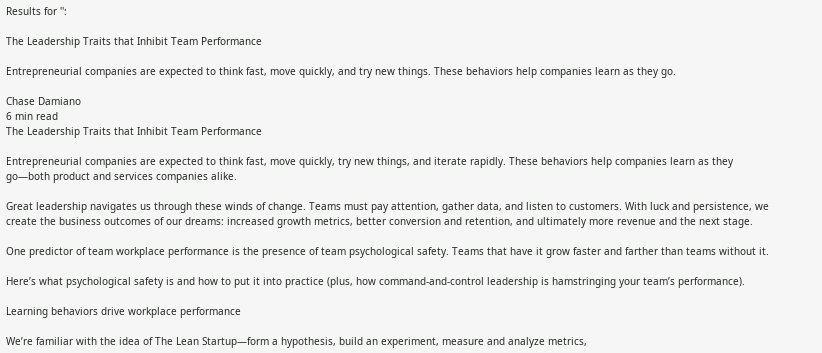Results for '':

The Leadership Traits that Inhibit Team Performance

Entrepreneurial companies are expected to think fast, move quickly, and try new things. These behaviors help companies learn as they go.

Chase Damiano
6 min read
The Leadership Traits that Inhibit Team Performance

Entrepreneurial companies are expected to think fast, move quickly, try new things, and iterate rapidly. These behaviors help companies learn as they go—both product and services companies alike.

Great leadership navigates us through these winds of change. Teams must pay attention, gather data, and listen to customers. With luck and persistence, we create the business outcomes of our dreams: increased growth metrics, better conversion and retention, and ultimately more revenue and the next stage.

One predictor of team workplace performance is the presence of team psychological safety. Teams that have it grow faster and farther than teams without it.

Here’s what psychological safety is and how to put it into practice (plus, how command-and-control leadership is hamstringing your team’s performance).

Learning behaviors drive workplace performance

We’re familiar with the idea of The Lean Startup—form a hypothesis, build an experiment, measure and analyze metrics,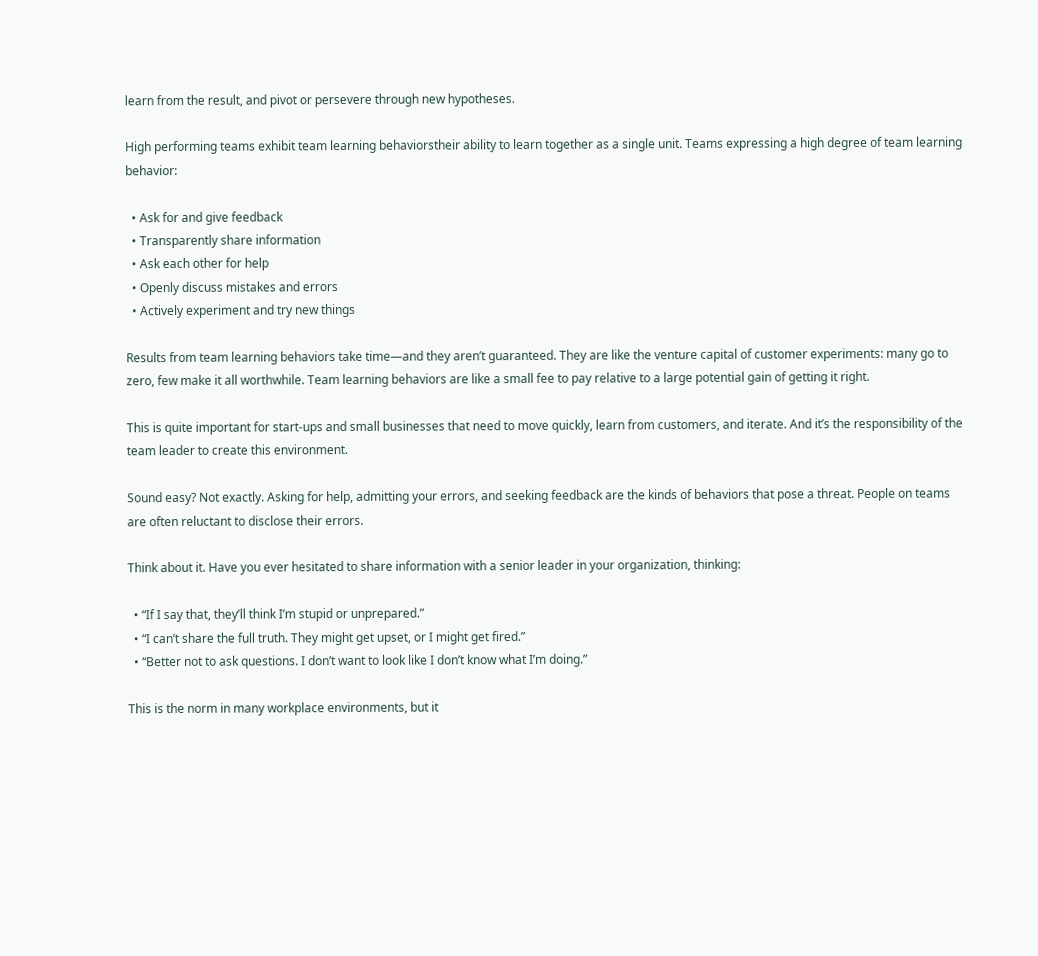learn from the result, and pivot or persevere through new hypotheses.

High performing teams exhibit team learning behaviorstheir ability to learn together as a single unit. Teams expressing a high degree of team learning behavior:

  • Ask for and give feedback
  • Transparently share information
  • Ask each other for help
  • Openly discuss mistakes and errors
  • Actively experiment and try new things

Results from team learning behaviors take time—and they aren’t guaranteed. They are like the venture capital of customer experiments: many go to zero, few make it all worthwhile. Team learning behaviors are like a small fee to pay relative to a large potential gain of getting it right.

This is quite important for start-ups and small businesses that need to move quickly, learn from customers, and iterate. And it’s the responsibility of the team leader to create this environment.

Sound easy? Not exactly. Asking for help, admitting your errors, and seeking feedback are the kinds of behaviors that pose a threat. People on teams are often reluctant to disclose their errors.

Think about it. Have you ever hesitated to share information with a senior leader in your organization, thinking:

  • “If I say that, they’ll think I’m stupid or unprepared.”
  • “I can’t share the full truth. They might get upset, or I might get fired.”
  • “Better not to ask questions. I don’t want to look like I don’t know what I’m doing.”

This is the norm in many workplace environments, but it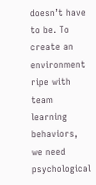doesn’t have to be. To create an environment ripe with team learning behaviors, we need psychological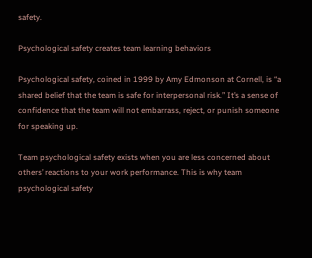safety.

Psychological safety creates team learning behaviors

Psychological safety, coined in 1999 by Amy Edmonson at Cornell, is “a shared belief that the team is safe for interpersonal risk.” It’s a sense of confidence that the team will not embarrass, reject, or punish someone for speaking up.

Team psychological safety exists when you are less concerned about others’ reactions to your work performance. This is why team psychological safety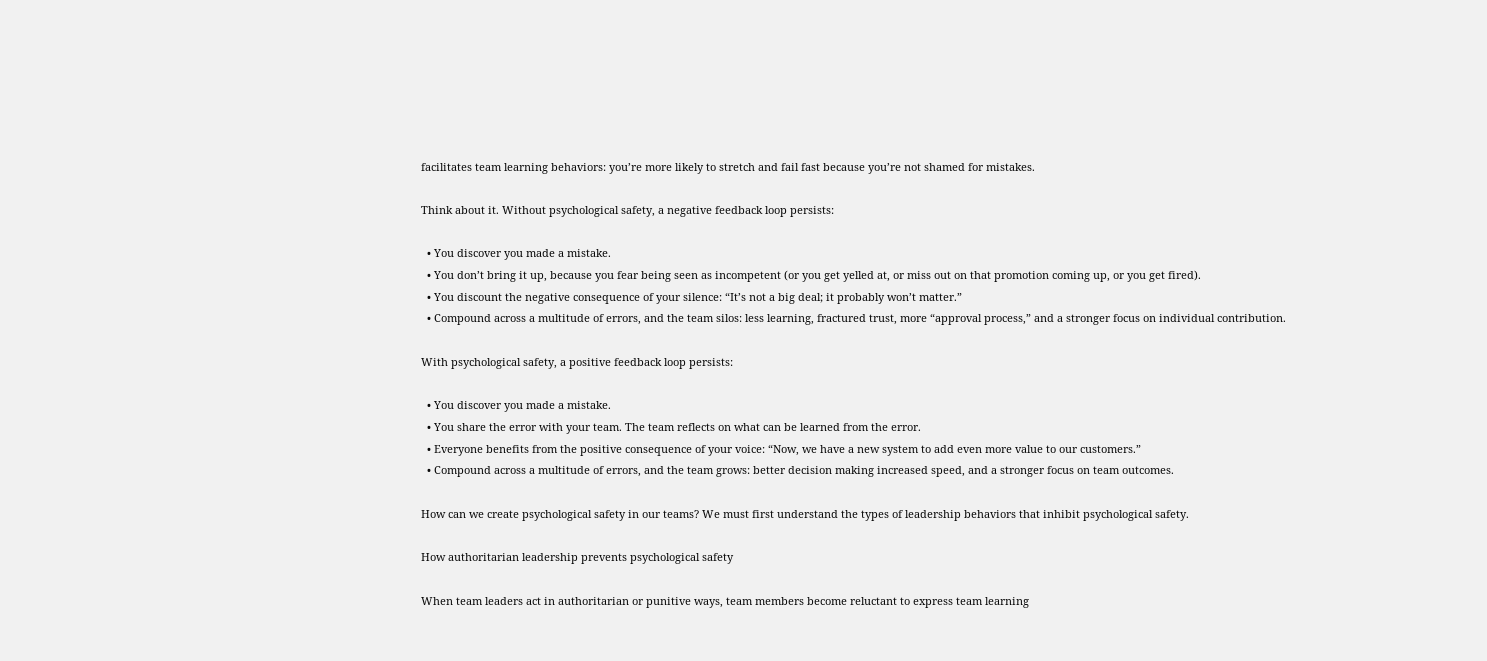facilitates team learning behaviors: you’re more likely to stretch and fail fast because you’re not shamed for mistakes.

Think about it. Without psychological safety, a negative feedback loop persists:

  • You discover you made a mistake.
  • You don’t bring it up, because you fear being seen as incompetent (or you get yelled at, or miss out on that promotion coming up, or you get fired).
  • You discount the negative consequence of your silence: “It’s not a big deal; it probably won’t matter.”
  • Compound across a multitude of errors, and the team silos: less learning, fractured trust, more “approval process,” and a stronger focus on individual contribution.

With psychological safety, a positive feedback loop persists:

  • You discover you made a mistake.
  • You share the error with your team. The team reflects on what can be learned from the error.
  • Everyone benefits from the positive consequence of your voice: “Now, we have a new system to add even more value to our customers.”
  • Compound across a multitude of errors, and the team grows: better decision making increased speed, and a stronger focus on team outcomes.

How can we create psychological safety in our teams? We must first understand the types of leadership behaviors that inhibit psychological safety.

How authoritarian leadership prevents psychological safety

When team leaders act in authoritarian or punitive ways, team members become reluctant to express team learning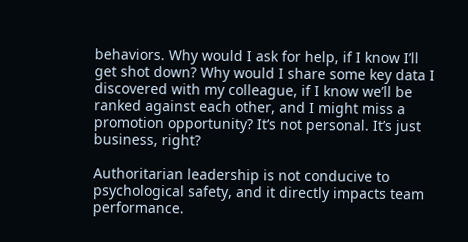behaviors. Why would I ask for help, if I know I’ll get shot down? Why would I share some key data I discovered with my colleague, if I know we’ll be ranked against each other, and I might miss a promotion opportunity? It’s not personal. It’s just business, right?

Authoritarian leadership is not conducive to psychological safety, and it directly impacts team performance.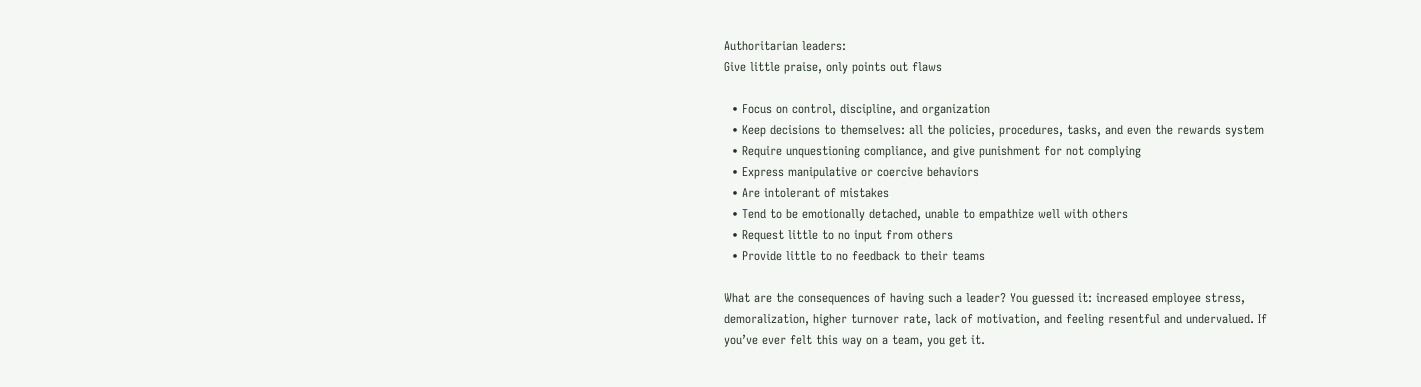Authoritarian leaders:
Give little praise, only points out flaws

  • Focus on control, discipline, and organization
  • Keep decisions to themselves: all the policies, procedures, tasks, and even the rewards system
  • Require unquestioning compliance, and give punishment for not complying
  • Express manipulative or coercive behaviors
  • Are intolerant of mistakes
  • Tend to be emotionally detached, unable to empathize well with others
  • Request little to no input from others
  • Provide little to no feedback to their teams

What are the consequences of having such a leader? You guessed it: increased employee stress, demoralization, higher turnover rate, lack of motivation, and feeling resentful and undervalued. If you’ve ever felt this way on a team, you get it.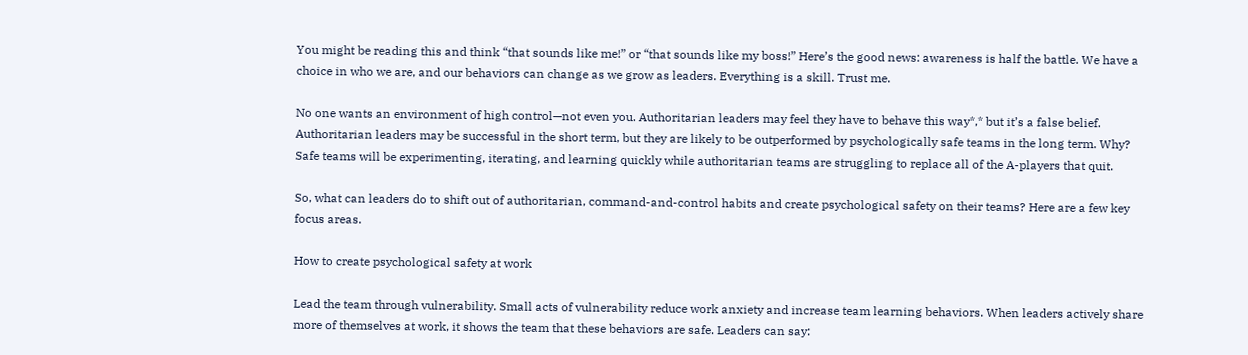You might be reading this and think “that sounds like me!” or “that sounds like my boss!” Here’s the good news: awareness is half the battle. We have a choice in who we are, and our behaviors can change as we grow as leaders. Everything is a skill. Trust me.

No one wants an environment of high control—not even you. Authoritarian leaders may feel they have to behave this way*,* but it’s a false belief. Authoritarian leaders may be successful in the short term, but they are likely to be outperformed by psychologically safe teams in the long term. Why? Safe teams will be experimenting, iterating, and learning quickly while authoritarian teams are struggling to replace all of the A-players that quit.

So, what can leaders do to shift out of authoritarian, command-and-control habits and create psychological safety on their teams? Here are a few key focus areas.

How to create psychological safety at work

Lead the team through vulnerability. Small acts of vulnerability reduce work anxiety and increase team learning behaviors. When leaders actively share more of themselves at work, it shows the team that these behaviors are safe. Leaders can say: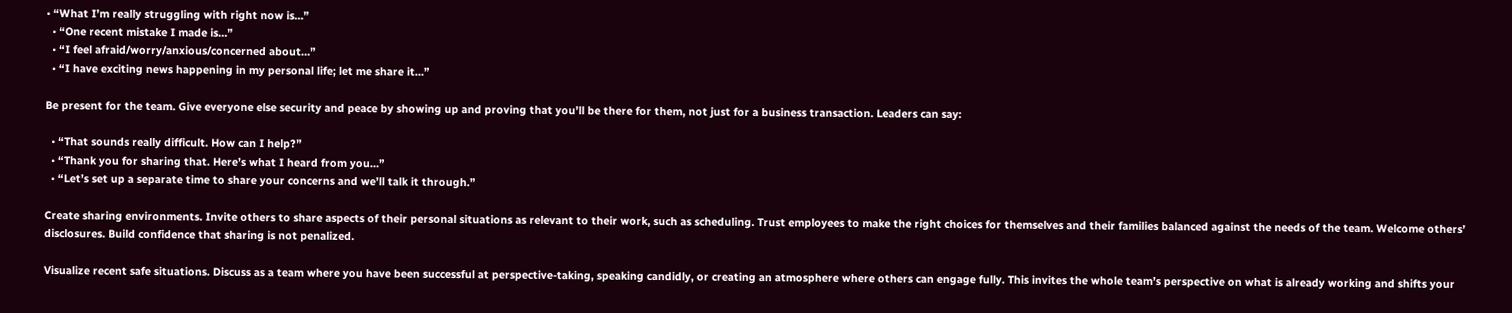• “What I’m really struggling with right now is…”
  • “One recent mistake I made is…”
  • “I feel afraid/worry/anxious/concerned about…”
  • “I have exciting news happening in my personal life; let me share it…”

Be present for the team. Give everyone else security and peace by showing up and proving that you’ll be there for them, not just for a business transaction. Leaders can say:

  • “That sounds really difficult. How can I help?”
  • “Thank you for sharing that. Here’s what I heard from you…”
  • “Let’s set up a separate time to share your concerns and we’ll talk it through.”

Create sharing environments. Invite others to share aspects of their personal situations as relevant to their work, such as scheduling. Trust employees to make the right choices for themselves and their families balanced against the needs of the team. Welcome others’ disclosures. Build confidence that sharing is not penalized.

Visualize recent safe situations. Discuss as a team where you have been successful at perspective-taking, speaking candidly, or creating an atmosphere where others can engage fully. This invites the whole team’s perspective on what is already working and shifts your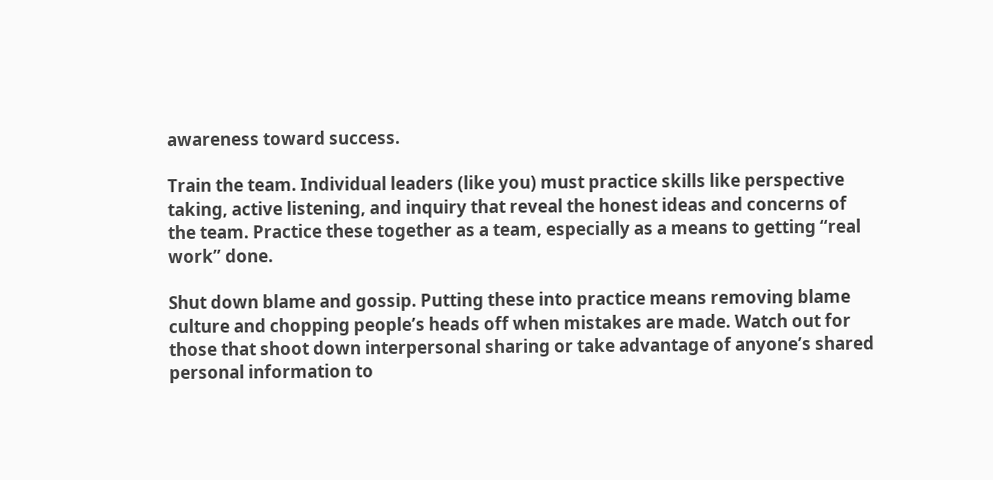awareness toward success.

Train the team. Individual leaders (like you) must practice skills like perspective taking, active listening, and inquiry that reveal the honest ideas and concerns of the team. Practice these together as a team, especially as a means to getting “real work” done.

Shut down blame and gossip. Putting these into practice means removing blame culture and chopping people’s heads off when mistakes are made. Watch out for those that shoot down interpersonal sharing or take advantage of anyone’s shared personal information to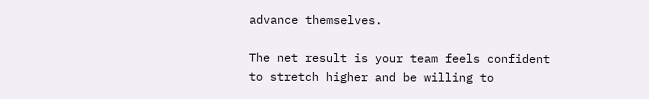advance themselves.

The net result is your team feels confident to stretch higher and be willing to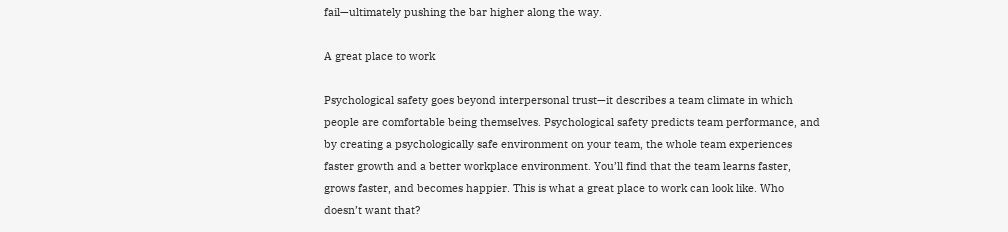fail—ultimately pushing the bar higher along the way.

A great place to work

Psychological safety goes beyond interpersonal trust—it describes a team climate in which people are comfortable being themselves. Psychological safety predicts team performance, and by creating a psychologically safe environment on your team, the whole team experiences faster growth and a better workplace environment. You’ll find that the team learns faster, grows faster, and becomes happier. This is what a great place to work can look like. Who doesn’t want that?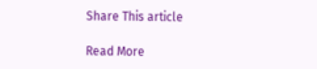Share This article

Read More